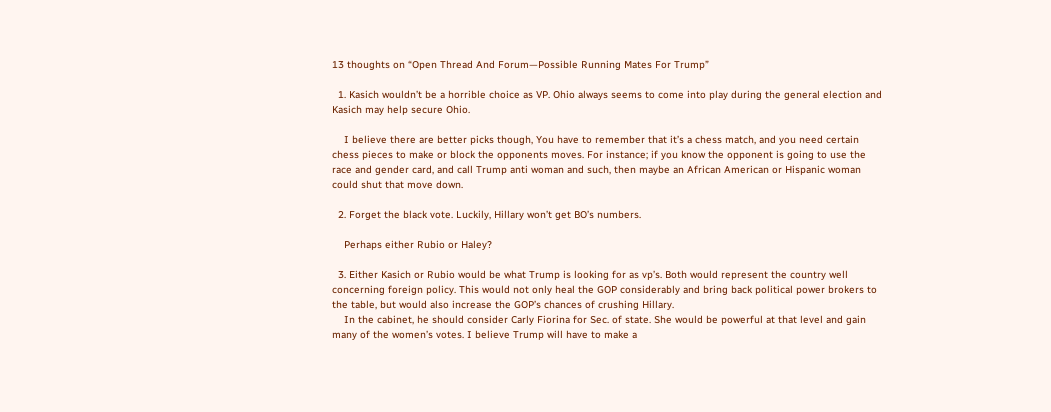13 thoughts on “Open Thread And Forum—Possible Running Mates For Trump”

  1. Kasich wouldn’t be a horrible choice as VP. Ohio always seems to come into play during the general election and Kasich may help secure Ohio.

    I believe there are better picks though, You have to remember that it’s a chess match, and you need certain chess pieces to make or block the opponents moves. For instance; if you know the opponent is going to use the race and gender card, and call Trump anti woman and such, then maybe an African American or Hispanic woman could shut that move down.

  2. Forget the black vote. Luckily, Hillary won’t get BO’s numbers.

    Perhaps either Rubio or Haley?

  3. Either Kasich or Rubio would be what Trump is looking for as vp’s. Both would represent the country well concerning foreign policy. This would not only heal the GOP considerably and bring back political power brokers to the table, but would also increase the GOP’s chances of crushing Hillary.
    In the cabinet, he should consider Carly Fiorina for Sec. of state. She would be powerful at that level and gain many of the women’s votes. I believe Trump will have to make a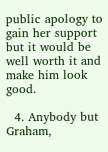public apology to gain her support but it would be well worth it and make him look good.

  4. Anybody but Graham,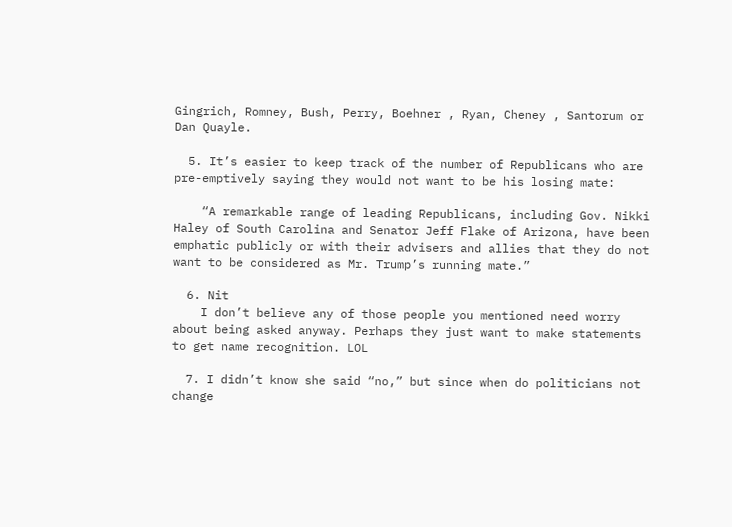Gingrich, Romney, Bush, Perry, Boehner , Ryan, Cheney , Santorum or Dan Quayle.

  5. It’s easier to keep track of the number of Republicans who are pre-emptively saying they would not want to be his losing mate:

    “A remarkable range of leading Republicans, including Gov. Nikki Haley of South Carolina and Senator Jeff Flake of Arizona, have been emphatic publicly or with their advisers and allies that they do not want to be considered as Mr. Trump’s running mate.”

  6. Nit
    I don’t believe any of those people you mentioned need worry about being asked anyway. Perhaps they just want to make statements to get name recognition. LOL

  7. I didn’t know she said “no,” but since when do politicians not change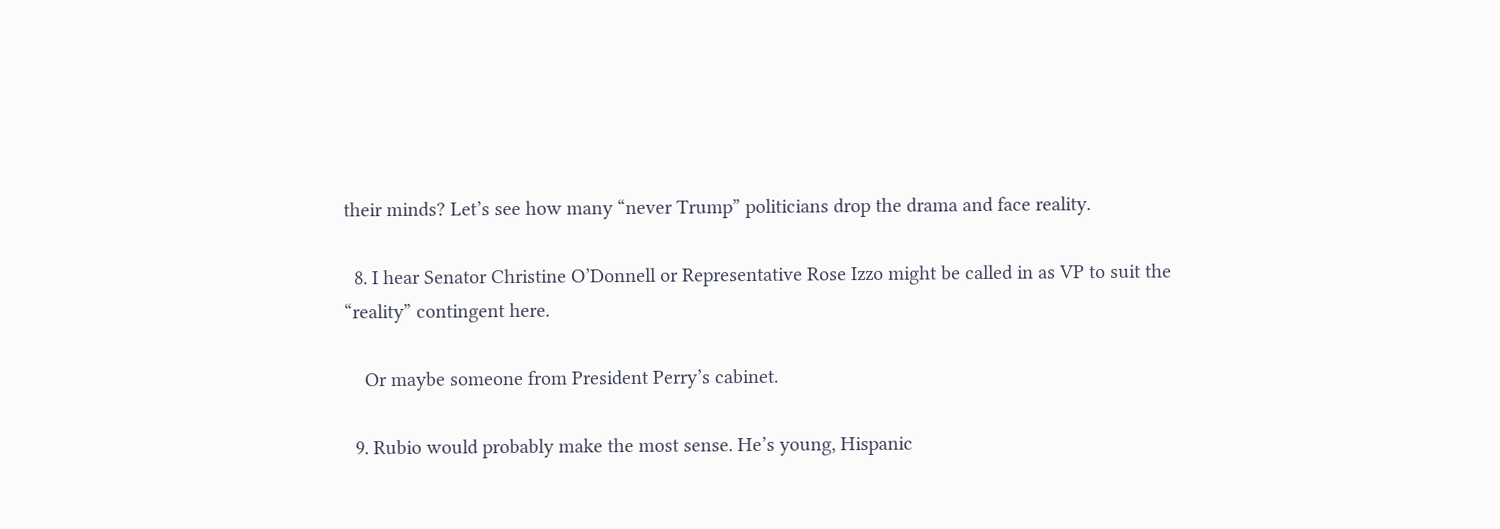their minds? Let’s see how many “never Trump” politicians drop the drama and face reality.

  8. I hear Senator Christine O’Donnell or Representative Rose Izzo might be called in as VP to suit the “reality” contingent here.

    Or maybe someone from President Perry’s cabinet.

  9. Rubio would probably make the most sense. He’s young, Hispanic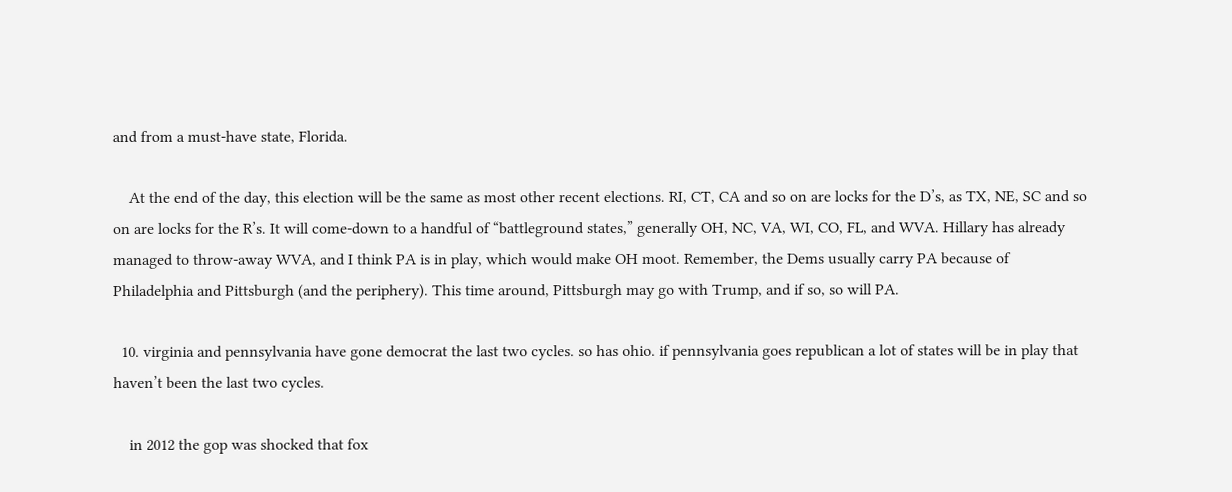and from a must-have state, Florida.

    At the end of the day, this election will be the same as most other recent elections. RI, CT, CA and so on are locks for the D’s, as TX, NE, SC and so on are locks for the R’s. It will come-down to a handful of “battleground states,” generally OH, NC, VA, WI, CO, FL, and WVA. Hillary has already managed to throw-away WVA, and I think PA is in play, which would make OH moot. Remember, the Dems usually carry PA because of Philadelphia and Pittsburgh (and the periphery). This time around, Pittsburgh may go with Trump, and if so, so will PA.

  10. virginia and pennsylvania have gone democrat the last two cycles. so has ohio. if pennsylvania goes republican a lot of states will be in play that haven’t been the last two cycles.

    in 2012 the gop was shocked that fox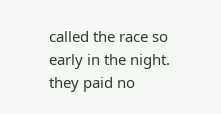called the race so early in the night. they paid no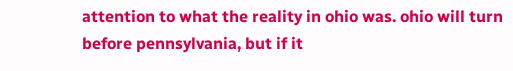attention to what the reality in ohio was. ohio will turn before pennsylvania, but if it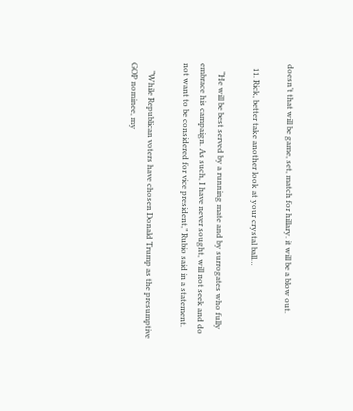doesn’t that will be game, set, match for hillary. it will be a blow out.

  11. Rick, better take another look at your crystal ball…

    “He will be best served by a running mate and by surrogates who fully embrace his campaign. As such, I have never sought, will not seek and do not want to be considered for vice president,” Rubio said in a statement.

    “While Republican voters have chosen Donald Trump as the presumptive GOP nominee, my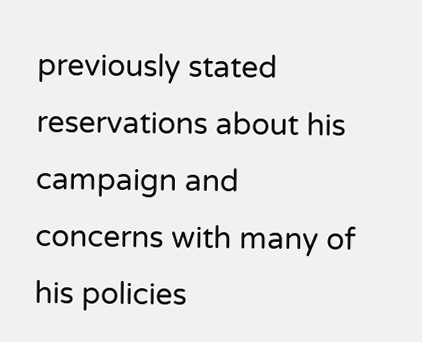previously stated reservations about his campaign and concerns with many of his policies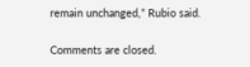remain unchanged,” Rubio said.

Comments are closed.